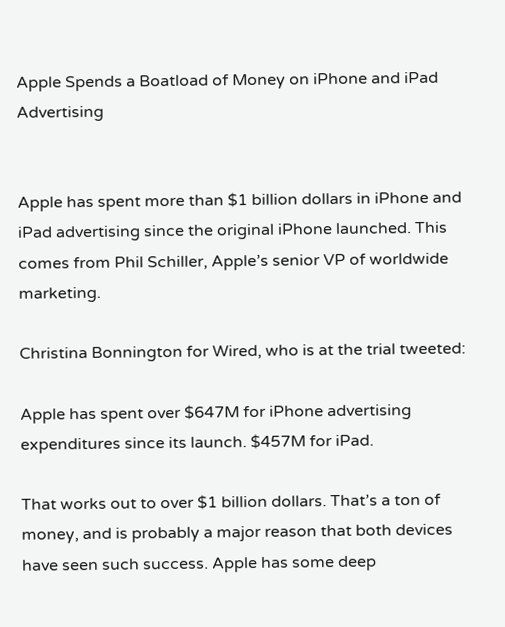Apple Spends a Boatload of Money on iPhone and iPad Advertising


Apple has spent more than $1 billion dollars in iPhone and iPad advertising since the original iPhone launched. This comes from Phil Schiller, Apple’s senior VP of worldwide marketing.

Christina Bonnington for Wired, who is at the trial tweeted:

Apple has spent over $647M for iPhone advertising expenditures since its launch. $457M for iPad.

That works out to over $1 billion dollars. That’s a ton of money, and is probably a major reason that both devices have seen such success. Apple has some deep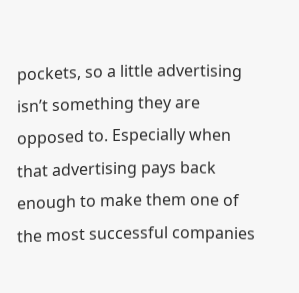pockets, so a little advertising isn’t something they are opposed to. Especially when that advertising pays back enough to make them one of the most successful companies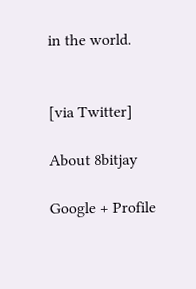in the world.


[via Twitter]

About 8bitjay

Google + Profile